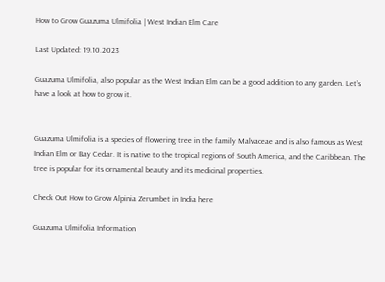How to Grow Guazuma Ulmifolia | West Indian Elm Care

Last Updated: 19.10.2023

Guazuma Ulmifolia, also popular as the West Indian Elm can be a good addition to any garden. Let’s have a look at how to grow it.


Guazuma Ulmifolia is a species of flowering tree in the family Malvaceae and is also famous as West Indian Elm or Bay Cedar. It is native to the tropical regions of South America, and the Caribbean. The tree is popular for its ornamental beauty and its medicinal properties.

Check Out How to Grow Alpinia Zerumbet in India here

Guazuma Ulmifolia Information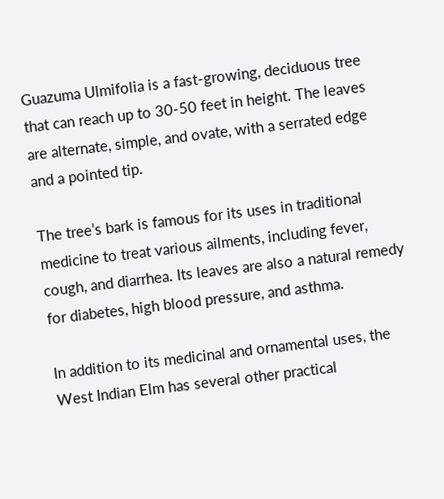Guazuma Ulmifolia is a fast-growing, deciduous tree that can reach up to 30-50 feet in height. The leaves are alternate, simple, and ovate, with a serrated edge and a pointed tip.

The tree’s bark is famous for its uses in traditional medicine to treat various ailments, including fever, cough, and diarrhea. Its leaves are also a natural remedy for diabetes, high blood pressure, and asthma.

In addition to its medicinal and ornamental uses, the West Indian Elm has several other practical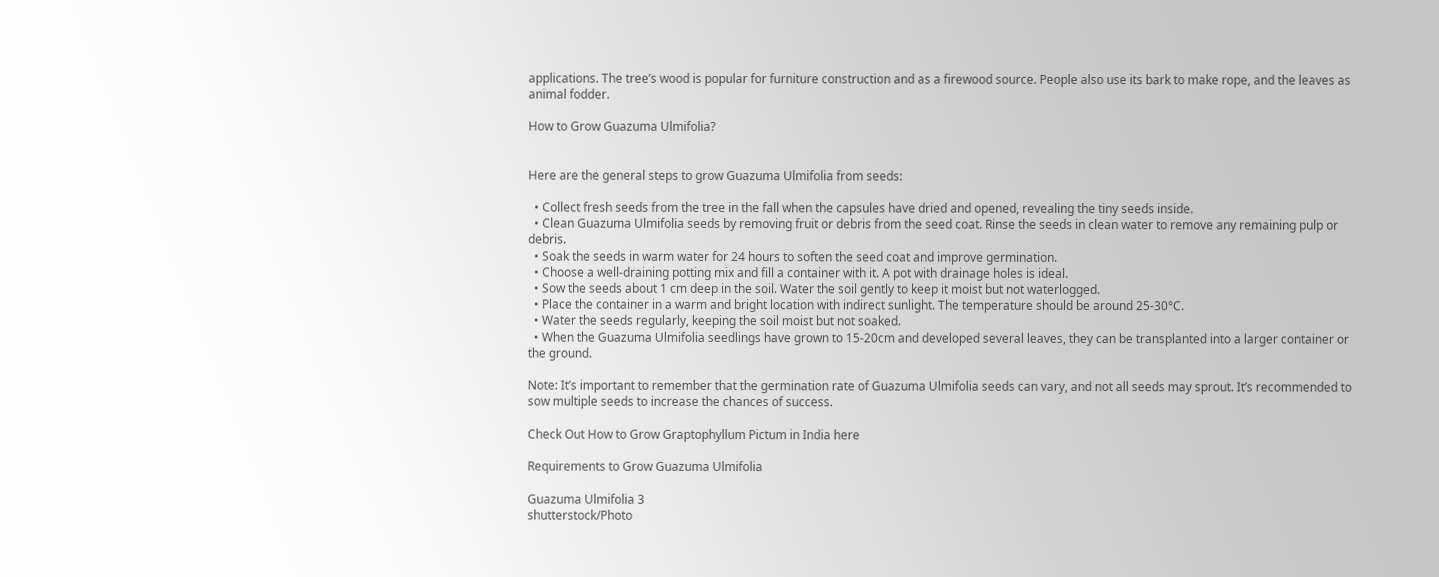applications. The tree’s wood is popular for furniture construction and as a firewood source. People also use its bark to make rope, and the leaves as animal fodder.

How to Grow Guazuma Ulmifolia?


Here are the general steps to grow Guazuma Ulmifolia from seeds:

  • Collect fresh seeds from the tree in the fall when the capsules have dried and opened, revealing the tiny seeds inside.
  • Clean Guazuma Ulmifolia seeds by removing fruit or debris from the seed coat. Rinse the seeds in clean water to remove any remaining pulp or debris.
  • Soak the seeds in warm water for 24 hours to soften the seed coat and improve germination.
  • Choose a well-draining potting mix and fill a container with it. A pot with drainage holes is ideal.
  • Sow the seeds about 1 cm deep in the soil. Water the soil gently to keep it moist but not waterlogged.
  • Place the container in a warm and bright location with indirect sunlight. The temperature should be around 25-30°C.
  • Water the seeds regularly, keeping the soil moist but not soaked.
  • When the Guazuma Ulmifolia seedlings have grown to 15-20cm and developed several leaves, they can be transplanted into a larger container or the ground.

Note: It’s important to remember that the germination rate of Guazuma Ulmifolia seeds can vary, and not all seeds may sprout. It’s recommended to sow multiple seeds to increase the chances of success.

Check Out How to Grow Graptophyllum Pictum in India here

Requirements to Grow Guazuma Ulmifolia

Guazuma Ulmifolia 3
shutterstock/Photo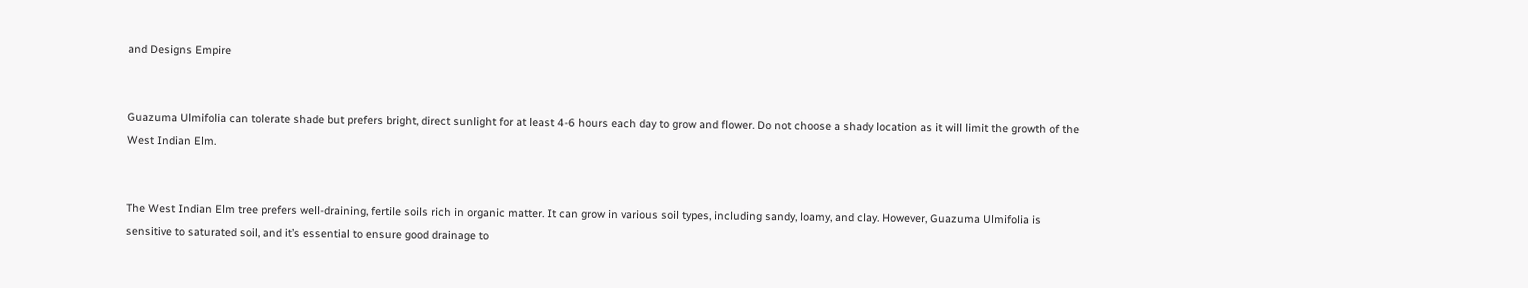and Designs Empire


Guazuma Ulmifolia can tolerate shade but prefers bright, direct sunlight for at least 4-6 hours each day to grow and flower. Do not choose a shady location as it will limit the growth of the West Indian Elm.


The West Indian Elm tree prefers well-draining, fertile soils rich in organic matter. It can grow in various soil types, including sandy, loamy, and clay. However, Guazuma Ulmifolia is sensitive to saturated soil, and it’s essential to ensure good drainage to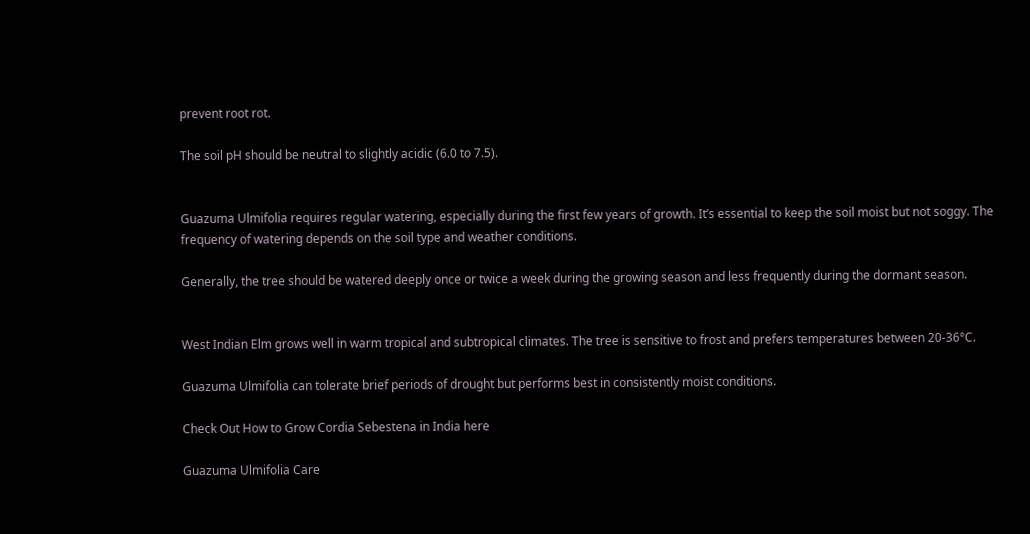prevent root rot.

The soil pH should be neutral to slightly acidic (6.0 to 7.5).


Guazuma Ulmifolia requires regular watering, especially during the first few years of growth. It’s essential to keep the soil moist but not soggy. The frequency of watering depends on the soil type and weather conditions.

Generally, the tree should be watered deeply once or twice a week during the growing season and less frequently during the dormant season.


West Indian Elm grows well in warm tropical and subtropical climates. The tree is sensitive to frost and prefers temperatures between 20-36°C.

Guazuma Ulmifolia can tolerate brief periods of drought but performs best in consistently moist conditions.

Check Out How to Grow Cordia Sebestena in India here

Guazuma Ulmifolia Care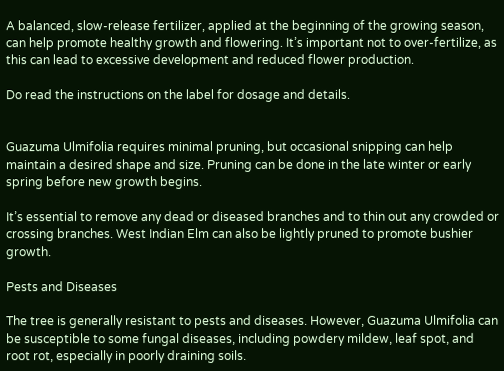A balanced, slow-release fertilizer, applied at the beginning of the growing season, can help promote healthy growth and flowering. It’s important not to over-fertilize, as this can lead to excessive development and reduced flower production.

Do read the instructions on the label for dosage and details.


Guazuma Ulmifolia requires minimal pruning, but occasional snipping can help maintain a desired shape and size. Pruning can be done in the late winter or early spring before new growth begins.

It’s essential to remove any dead or diseased branches and to thin out any crowded or crossing branches. West Indian Elm can also be lightly pruned to promote bushier growth.

Pests and Diseases

The tree is generally resistant to pests and diseases. However, Guazuma Ulmifolia can be susceptible to some fungal diseases, including powdery mildew, leaf spot, and root rot, especially in poorly draining soils.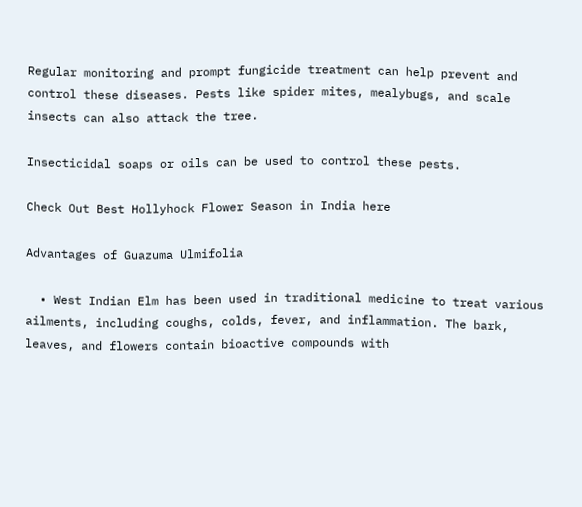Regular monitoring and prompt fungicide treatment can help prevent and control these diseases. Pests like spider mites, mealybugs, and scale insects can also attack the tree.

Insecticidal soaps or oils can be used to control these pests.

Check Out Best Hollyhock Flower Season in India here

Advantages of Guazuma Ulmifolia

  • West Indian Elm has been used in traditional medicine to treat various ailments, including coughs, colds, fever, and inflammation. The bark, leaves, and flowers contain bioactive compounds with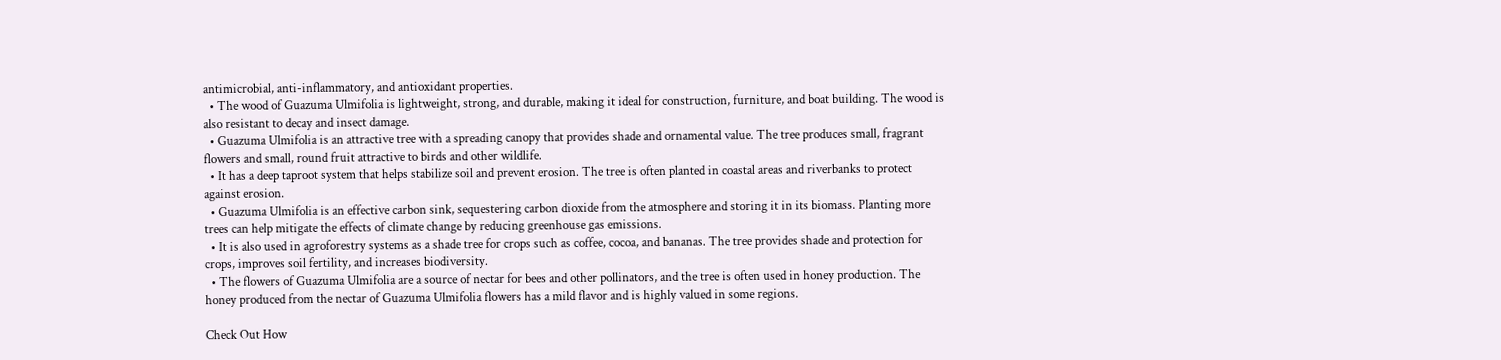antimicrobial, anti-inflammatory, and antioxidant properties.
  • The wood of Guazuma Ulmifolia is lightweight, strong, and durable, making it ideal for construction, furniture, and boat building. The wood is also resistant to decay and insect damage.
  • Guazuma Ulmifolia is an attractive tree with a spreading canopy that provides shade and ornamental value. The tree produces small, fragrant flowers and small, round fruit attractive to birds and other wildlife.
  • It has a deep taproot system that helps stabilize soil and prevent erosion. The tree is often planted in coastal areas and riverbanks to protect against erosion.
  • Guazuma Ulmifolia is an effective carbon sink, sequestering carbon dioxide from the atmosphere and storing it in its biomass. Planting more trees can help mitigate the effects of climate change by reducing greenhouse gas emissions.
  • It is also used in agroforestry systems as a shade tree for crops such as coffee, cocoa, and bananas. The tree provides shade and protection for crops, improves soil fertility, and increases biodiversity.
  • The flowers of Guazuma Ulmifolia are a source of nectar for bees and other pollinators, and the tree is often used in honey production. The honey produced from the nectar of Guazuma Ulmifolia flowers has a mild flavor and is highly valued in some regions.

Check Out How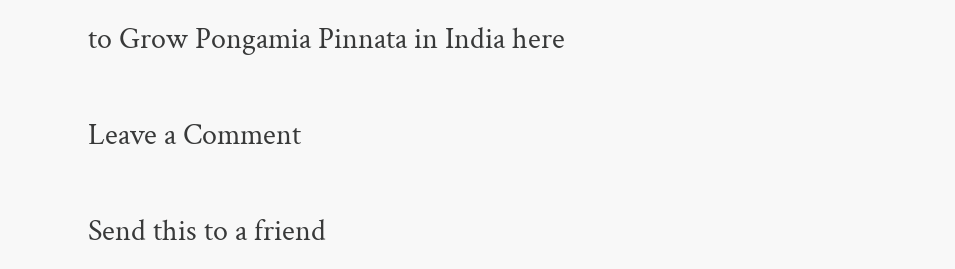to Grow Pongamia Pinnata in India here

Leave a Comment

Send this to a friend